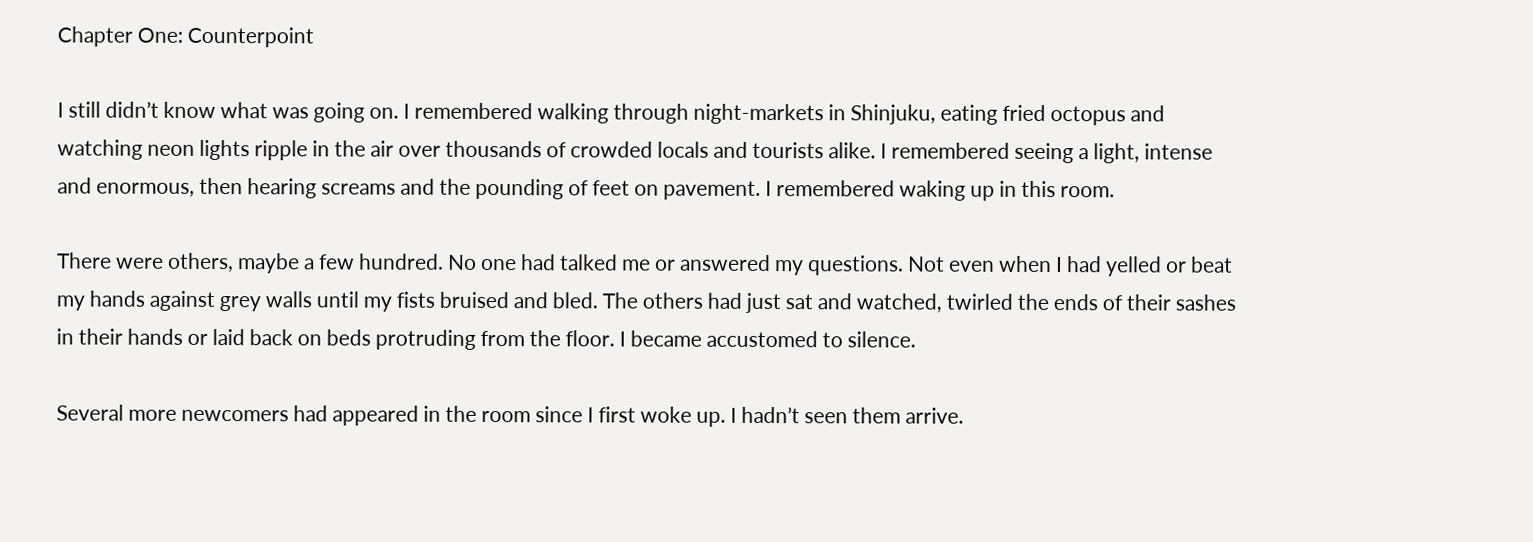Chapter One: Counterpoint

I still didn’t know what was going on. I remembered walking through night-markets in Shinjuku, eating fried octopus and watching neon lights ripple in the air over thousands of crowded locals and tourists alike. I remembered seeing a light, intense and enormous, then hearing screams and the pounding of feet on pavement. I remembered waking up in this room.

There were others, maybe a few hundred. No one had talked me or answered my questions. Not even when I had yelled or beat my hands against grey walls until my fists bruised and bled. The others had just sat and watched, twirled the ends of their sashes in their hands or laid back on beds protruding from the floor. I became accustomed to silence.

Several more newcomers had appeared in the room since I first woke up. I hadn’t seen them arrive.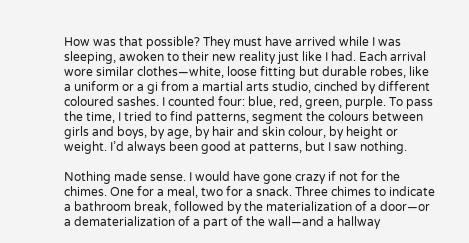How was that possible? They must have arrived while I was sleeping, awoken to their new reality just like I had. Each arrival wore similar clothes—white, loose fitting but durable robes, like a uniform or a gi from a martial arts studio, cinched by different coloured sashes. I counted four: blue, red, green, purple. To pass the time, I tried to find patterns, segment the colours between girls and boys, by age, by hair and skin colour, by height or weight. I’d always been good at patterns, but I saw nothing.

Nothing made sense. I would have gone crazy if not for the chimes. One for a meal, two for a snack. Three chimes to indicate a bathroom break, followed by the materialization of a door—or a dematerialization of a part of the wall—and a hallway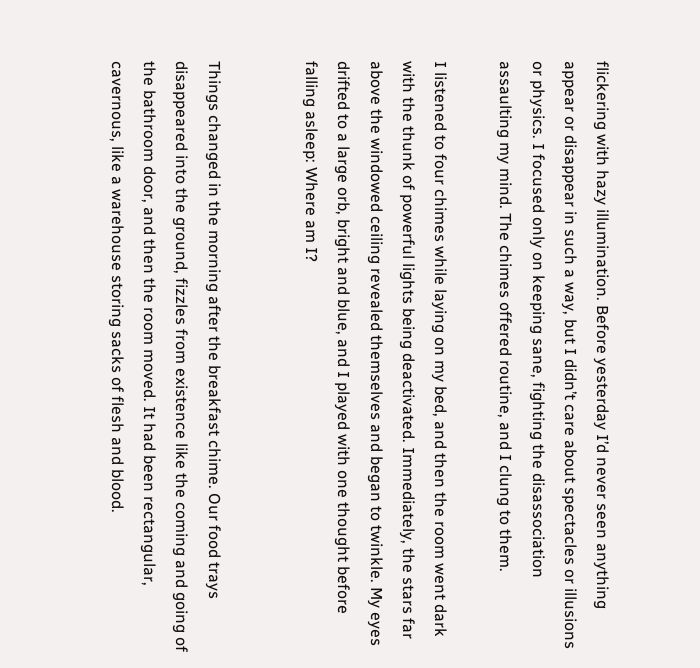flickering with hazy illumination. Before yesterday I’d never seen anything appear or disappear in such a way, but I didn’t care about spectacles or illusions or physics. I focused only on keeping sane, fighting the disassociation assaulting my mind. The chimes offered routine, and I clung to them.

I listened to four chimes while laying on my bed, and then the room went dark with the thunk of powerful lights being deactivated. Immediately, the stars far above the windowed ceiling revealed themselves and began to twinkle. My eyes drifted to a large orb, bright and blue, and I played with one thought before falling asleep: Where am I?


Things changed in the morning after the breakfast chime. Our food trays disappeared into the ground, fizzles from existence like the coming and going of the bathroom door, and then the room moved. It had been rectangular, cavernous, like a warehouse storing sacks of flesh and blood.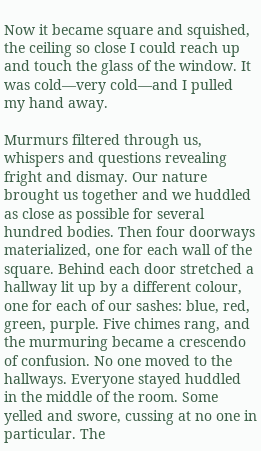Now it became square and squished, the ceiling so close I could reach up and touch the glass of the window. It was cold—very cold—and I pulled my hand away.

Murmurs filtered through us, whispers and questions revealing fright and dismay. Our nature brought us together and we huddled as close as possible for several hundred bodies. Then four doorways materialized, one for each wall of the square. Behind each door stretched a hallway lit up by a different colour, one for each of our sashes: blue, red, green, purple. Five chimes rang, and the murmuring became a crescendo of confusion. No one moved to the hallways. Everyone stayed huddled in the middle of the room. Some yelled and swore, cussing at no one in particular. The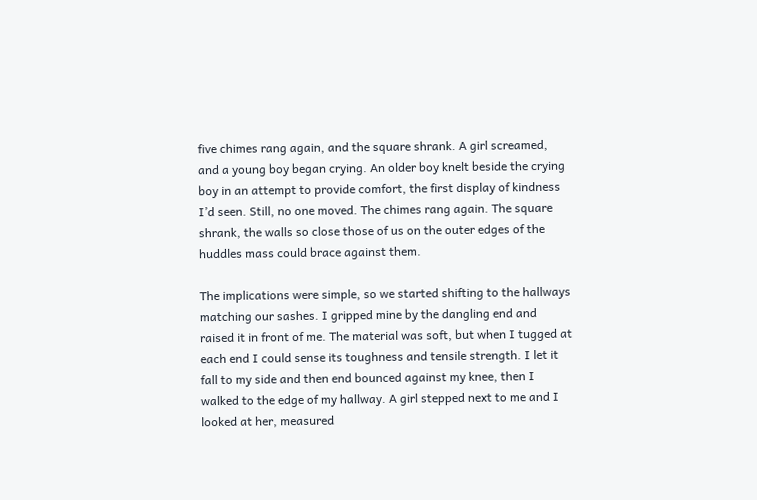five chimes rang again, and the square shrank. A girl screamed, and a young boy began crying. An older boy knelt beside the crying boy in an attempt to provide comfort, the first display of kindness I’d seen. Still, no one moved. The chimes rang again. The square shrank, the walls so close those of us on the outer edges of the huddles mass could brace against them.

The implications were simple, so we started shifting to the hallways matching our sashes. I gripped mine by the dangling end and raised it in front of me. The material was soft, but when I tugged at each end I could sense its toughness and tensile strength. I let it fall to my side and then end bounced against my knee, then I walked to the edge of my hallway. A girl stepped next to me and I looked at her, measured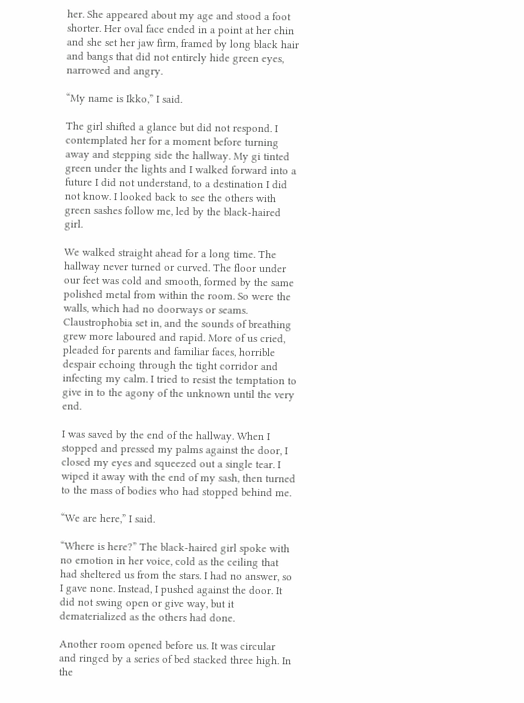her. She appeared about my age and stood a foot shorter. Her oval face ended in a point at her chin and she set her jaw firm, framed by long black hair and bangs that did not entirely hide green eyes, narrowed and angry.

“My name is Ikko,” I said.

The girl shifted a glance but did not respond. I contemplated her for a moment before turning away and stepping side the hallway. My gi tinted green under the lights and I walked forward into a future I did not understand, to a destination I did not know. I looked back to see the others with green sashes follow me, led by the black-haired girl.

We walked straight ahead for a long time. The hallway never turned or curved. The floor under our feet was cold and smooth, formed by the same polished metal from within the room. So were the walls, which had no doorways or seams. Claustrophobia set in, and the sounds of breathing grew more laboured and rapid. More of us cried, pleaded for parents and familiar faces, horrible despair echoing through the tight corridor and infecting my calm. I tried to resist the temptation to give in to the agony of the unknown until the very end.

I was saved by the end of the hallway. When I stopped and pressed my palms against the door, I closed my eyes and squeezed out a single tear. I wiped it away with the end of my sash, then turned to the mass of bodies who had stopped behind me.

“We are here,” I said.

“Where is here?” The black-haired girl spoke with no emotion in her voice, cold as the ceiling that had sheltered us from the stars. I had no answer, so I gave none. Instead, I pushed against the door. It did not swing open or give way, but it dematerialized as the others had done.

Another room opened before us. It was circular and ringed by a series of bed stacked three high. In the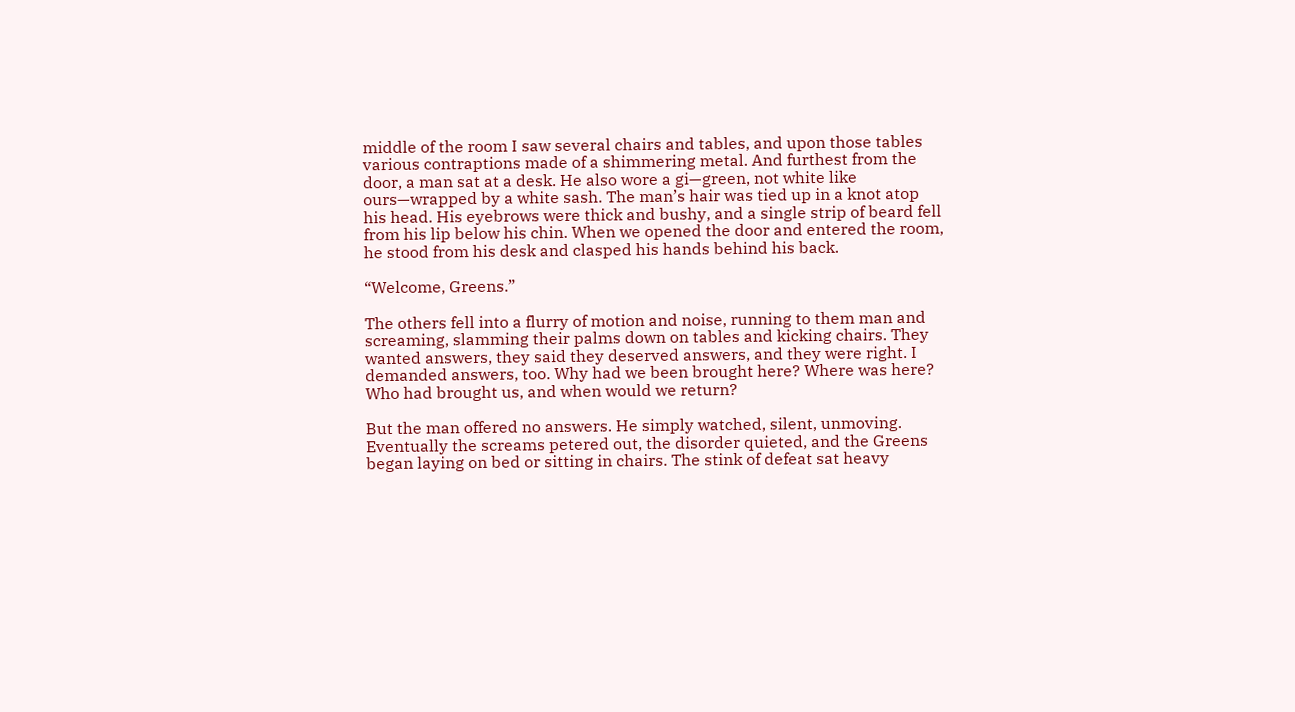middle of the room I saw several chairs and tables, and upon those tables various contraptions made of a shimmering metal. And furthest from the door, a man sat at a desk. He also wore a gi—green, not white like ours—wrapped by a white sash. The man’s hair was tied up in a knot atop his head. His eyebrows were thick and bushy, and a single strip of beard fell from his lip below his chin. When we opened the door and entered the room, he stood from his desk and clasped his hands behind his back.

“Welcome, Greens.”

The others fell into a flurry of motion and noise, running to them man and screaming, slamming their palms down on tables and kicking chairs. They wanted answers, they said they deserved answers, and they were right. I demanded answers, too. Why had we been brought here? Where was here? Who had brought us, and when would we return?

But the man offered no answers. He simply watched, silent, unmoving. Eventually the screams petered out, the disorder quieted, and the Greens began laying on bed or sitting in chairs. The stink of defeat sat heavy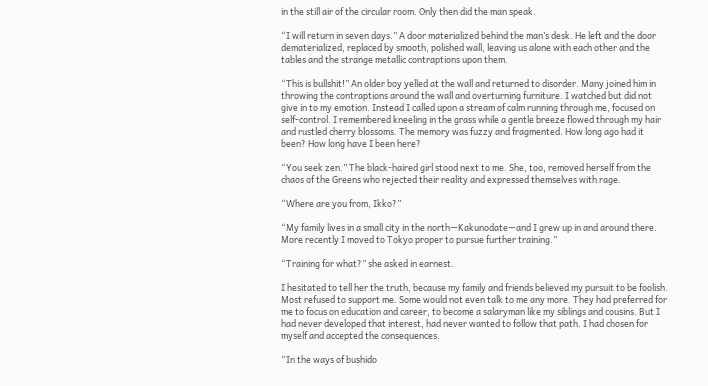in the still air of the circular room. Only then did the man speak.

“I will return in seven days.” A door materialized behind the man’s desk. He left and the door dematerialized, replaced by smooth, polished wall, leaving us alone with each other and the tables and the strange metallic contraptions upon them.

“This is bullshit!” An older boy yelled at the wall and returned to disorder. Many joined him in throwing the contraptions around the wall and overturning furniture. I watched but did not give in to my emotion. Instead I called upon a stream of calm running through me, focused on self-control. I remembered kneeling in the grass while a gentle breeze flowed through my hair and rustled cherry blossoms. The memory was fuzzy and fragmented. How long ago had it been? How long have I been here?

“You seek zen.” The black-haired girl stood next to me. She, too, removed herself from the chaos of the Greens who rejected their reality and expressed themselves with rage.

“Where are you from, Ikko?”

“My family lives in a small city in the north—Kakunodate—and I grew up in and around there. More recently I moved to Tokyo proper to pursue further training.”

“Training for what?” she asked in earnest.

I hesitated to tell her the truth, because my family and friends believed my pursuit to be foolish. Most refused to support me. Some would not even talk to me any more. They had preferred for me to focus on education and career, to become a salaryman like my siblings and cousins. But I had never developed that interest, had never wanted to follow that path. I had chosen for myself and accepted the consequences.

“In the ways of bushido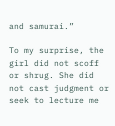and samurai.”

To my surprise, the girl did not scoff or shrug. She did not cast judgment or seek to lecture me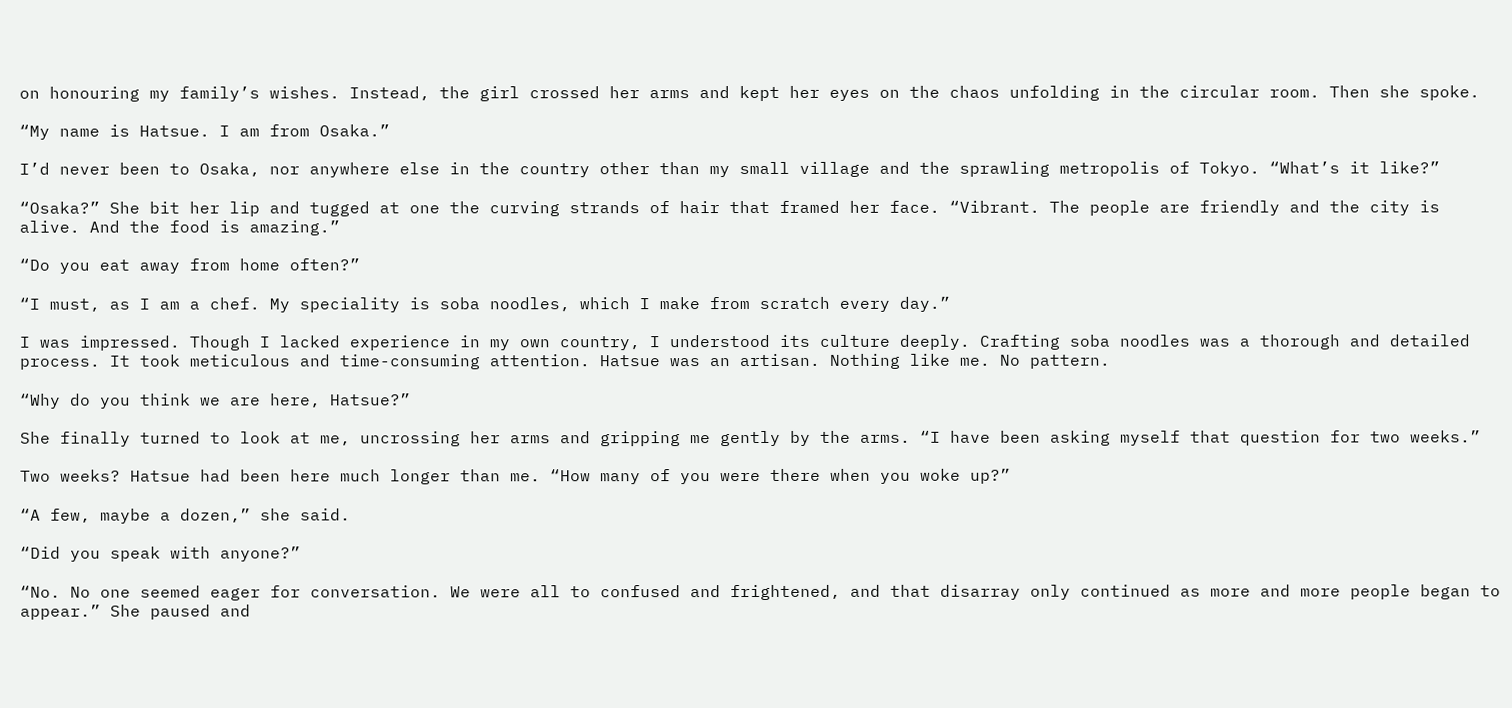on honouring my family’s wishes. Instead, the girl crossed her arms and kept her eyes on the chaos unfolding in the circular room. Then she spoke.

“My name is Hatsue. I am from Osaka.”

I’d never been to Osaka, nor anywhere else in the country other than my small village and the sprawling metropolis of Tokyo. “What’s it like?”

“Osaka?” She bit her lip and tugged at one the curving strands of hair that framed her face. “Vibrant. The people are friendly and the city is alive. And the food is amazing.”

“Do you eat away from home often?”

“I must, as I am a chef. My speciality is soba noodles, which I make from scratch every day.”

I was impressed. Though I lacked experience in my own country, I understood its culture deeply. Crafting soba noodles was a thorough and detailed process. It took meticulous and time-consuming attention. Hatsue was an artisan. Nothing like me. No pattern.

“Why do you think we are here, Hatsue?”

She finally turned to look at me, uncrossing her arms and gripping me gently by the arms. “I have been asking myself that question for two weeks.”

Two weeks? Hatsue had been here much longer than me. “How many of you were there when you woke up?”

“A few, maybe a dozen,” she said.

“Did you speak with anyone?”

“No. No one seemed eager for conversation. We were all to confused and frightened, and that disarray only continued as more and more people began to appear.” She paused and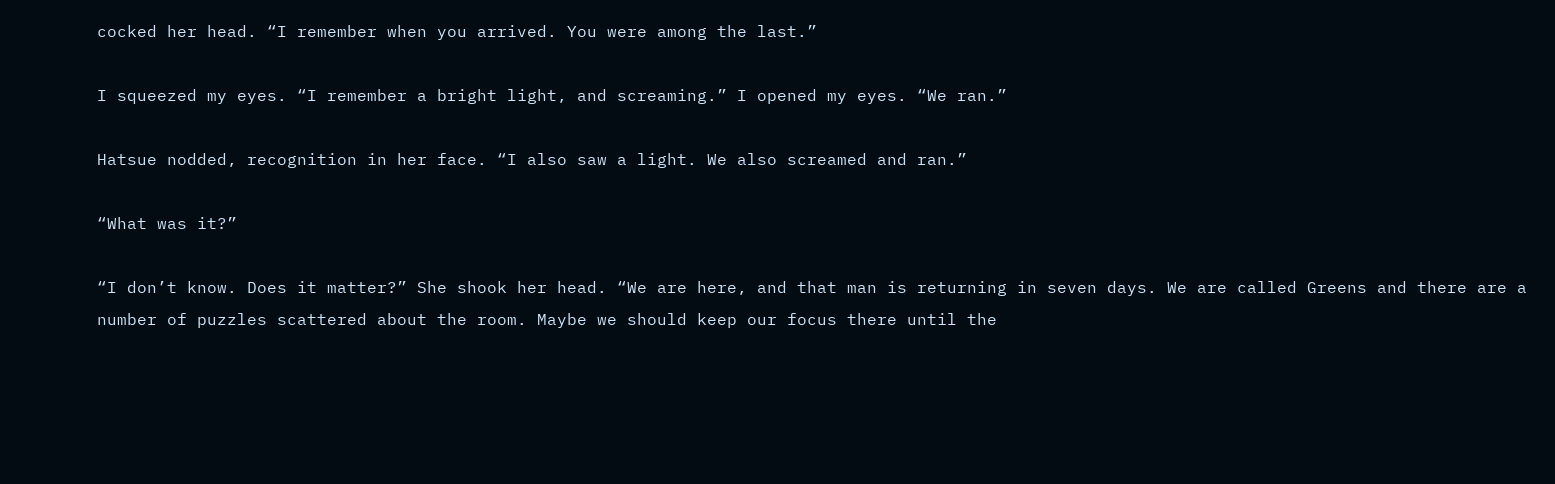cocked her head. “I remember when you arrived. You were among the last.”

I squeezed my eyes. “I remember a bright light, and screaming.” I opened my eyes. “We ran.”

Hatsue nodded, recognition in her face. “I also saw a light. We also screamed and ran.”

“What was it?”

“I don’t know. Does it matter?” She shook her head. “We are here, and that man is returning in seven days. We are called Greens and there are a number of puzzles scattered about the room. Maybe we should keep our focus there until the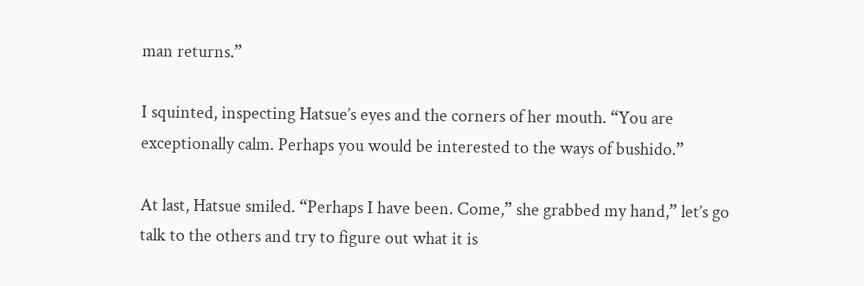man returns.”

I squinted, inspecting Hatsue’s eyes and the corners of her mouth. “You are exceptionally calm. Perhaps you would be interested to the ways of bushido.”

At last, Hatsue smiled. “Perhaps I have been. Come,” she grabbed my hand,” let’s go talk to the others and try to figure out what it is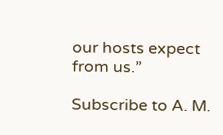our hosts expect from us.”

Subscribe to A. M.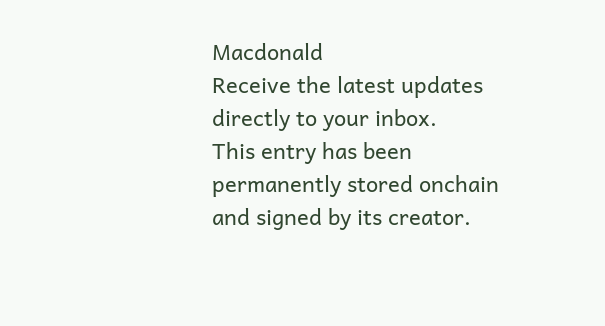Macdonald
Receive the latest updates directly to your inbox.
This entry has been permanently stored onchain and signed by its creator.